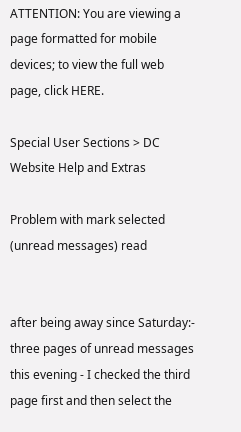ATTENTION: You are viewing a page formatted for mobile devices; to view the full web page, click HERE.

Special User Sections > DC Website Help and Extras

Problem with mark selected (unread messages) read


after being away since Saturday:-
three pages of unread messages this evening - I checked the third page first and then select the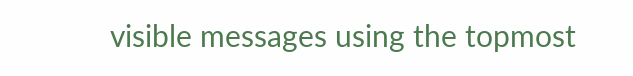visible messages using the topmost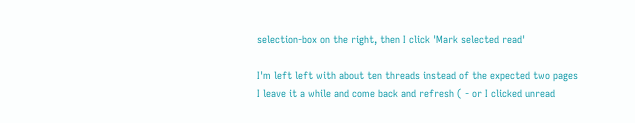selection-box on the right, then I click 'Mark selected read'

I'm left left with about ten threads instead of the expected two pages
I leave it a while and come back and refresh ( - or I clicked unread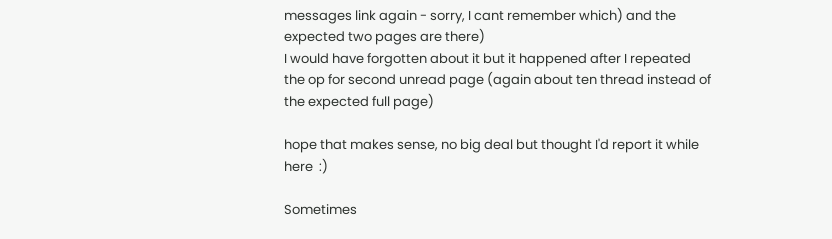messages link again - sorry, I cant remember which) and the expected two pages are there)
I would have forgotten about it but it happened after I repeated the op for second unread page (again about ten thread instead of the expected full page)

hope that makes sense, no big deal but thought I'd report it while here  :)

Sometimes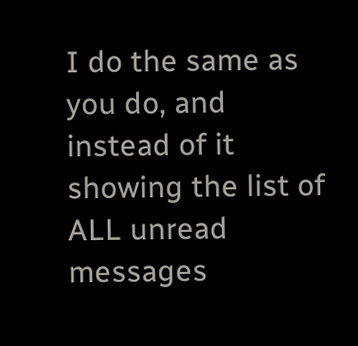I do the same as you do, and instead of it showing the list of ALL unread messages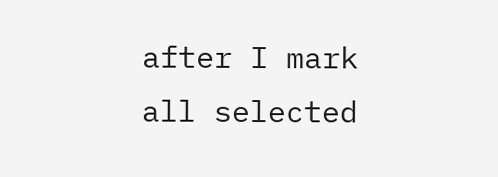after I mark all selected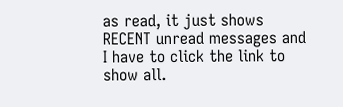as read, it just shows RECENT unread messages and I have to click the link to show all.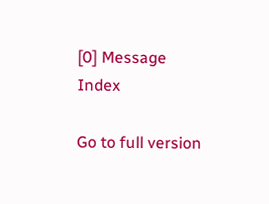[0] Message Index

Go to full version